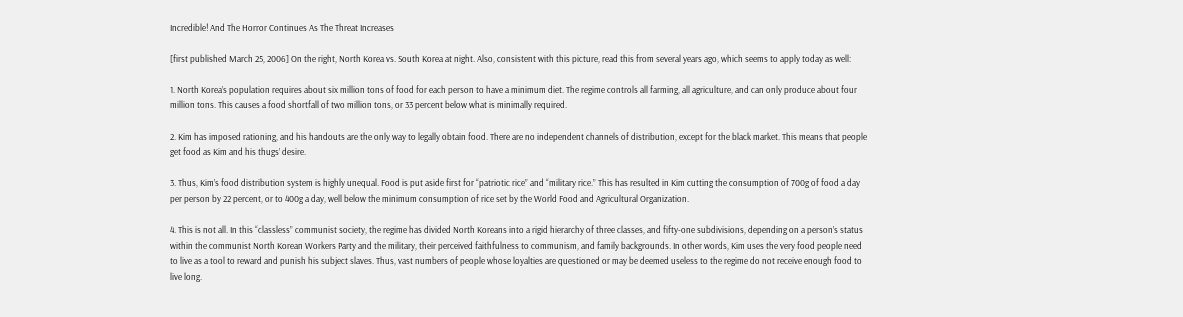Incredible! And The Horror Continues As The Threat Increases

[first published March 25, 2006] On the right, North Korea vs. South Korea at night. Also, consistent with this picture, read this from several years ago, which seems to apply today as well:

1. North Korea’s population requires about six million tons of food for each person to have a minimum diet. The regime controls all farming, all agriculture, and can only produce about four million tons. This causes a food shortfall of two million tons, or 33 percent below what is minimally required.

2. Kim has imposed rationing, and his handouts are the only way to legally obtain food. There are no independent channels of distribution, except for the black market. This means that people get food as Kim and his thugs’ desire.

3. Thus, Kim’s food distribution system is highly unequal. Food is put aside first for “patriotic rice” and “military rice.” This has resulted in Kim cutting the consumption of 700g of food a day per person by 22 percent, or to 400g a day, well below the minimum consumption of rice set by the World Food and Agricultural Organization.

4. This is not all. In this “classless” communist society, the regime has divided North Koreans into a rigid hierarchy of three classes, and fifty-one subdivisions, depending on a person’s status within the communist North Korean Workers Party and the military, their perceived faithfulness to communism, and family backgrounds. In other words, Kim uses the very food people need to live as a tool to reward and punish his subject slaves. Thus, vast numbers of people whose loyalties are questioned or may be deemed useless to the regime do not receive enough food to live long.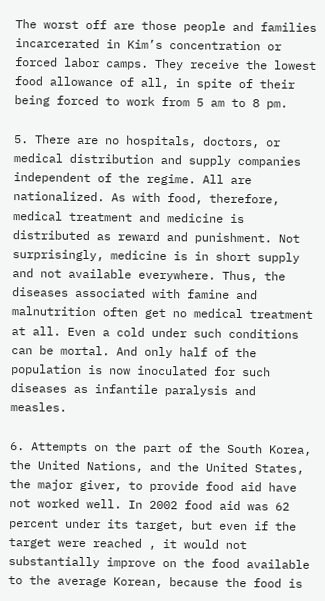The worst off are those people and families incarcerated in Kim’s concentration or forced labor camps. They receive the lowest food allowance of all, in spite of their being forced to work from 5 am to 8 pm.

5. There are no hospitals, doctors, or medical distribution and supply companies independent of the regime. All are nationalized. As with food, therefore, medical treatment and medicine is distributed as reward and punishment. Not surprisingly, medicine is in short supply and not available everywhere. Thus, the diseases associated with famine and malnutrition often get no medical treatment at all. Even a cold under such conditions can be mortal. And only half of the population is now inoculated for such diseases as infantile paralysis and measles.

6. Attempts on the part of the South Korea, the United Nations, and the United States, the major giver, to provide food aid have not worked well. In 2002 food aid was 62 percent under its target, but even if the target were reached , it would not substantially improve on the food available to the average Korean, because the food is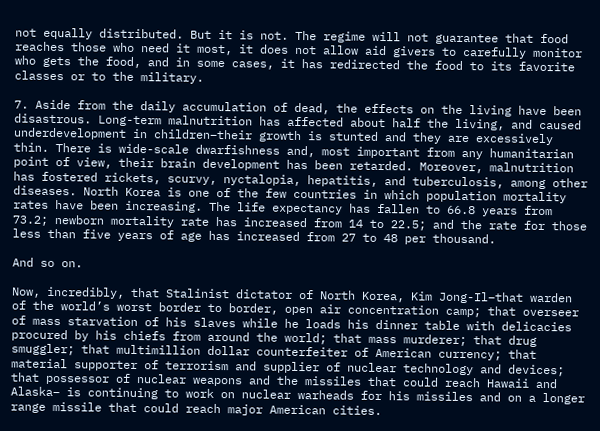not equally distributed. But it is not. The regime will not guarantee that food reaches those who need it most, it does not allow aid givers to carefully monitor who gets the food, and in some cases, it has redirected the food to its favorite classes or to the military.

7. Aside from the daily accumulation of dead, the effects on the living have been disastrous. Long-term malnutrition has affected about half the living, and caused underdevelopment in children–their growth is stunted and they are excessively thin. There is wide-scale dwarfishness and, most important from any humanitarian point of view, their brain development has been retarded. Moreover, malnutrition has fostered rickets, scurvy, nyctalopia, hepatitis, and tuberculosis, among other diseases. North Korea is one of the few countries in which population mortality rates have been increasing. The life expectancy has fallen to 66.8 years from 73.2; newborn mortality rate has increased from 14 to 22.5; and the rate for those less than five years of age has increased from 27 to 48 per thousand.

And so on.

Now, incredibly, that Stalinist dictator of North Korea, Kim Jong-Il–that warden of the world’s worst border to border, open air concentration camp; that overseer of mass starvation of his slaves while he loads his dinner table with delicacies procured by his chiefs from around the world; that mass murderer; that drug smuggler; that multimillion dollar counterfeiter of American currency; that material supporter of terrorism and supplier of nuclear technology and devices; that possessor of nuclear weapons and the missiles that could reach Hawaii and Alaska– is continuing to work on nuclear warheads for his missiles and on a longer range missile that could reach major American cities.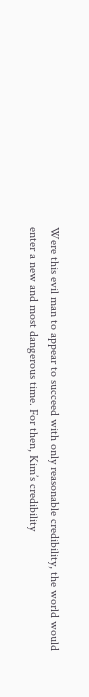Were this evil man to appear to succeed with only reasonable credibility, the world would enter a new and most dangerous time. For then, Kim’s credibility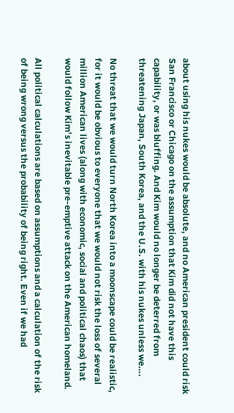about using his nukes would be absolute, and no American president could risk San Francisco or Chicago on the assumption that Kim did not have this capability, or was bluffing. And Kim would no longer be deterred from threatening Japan, South Korea, and the U.S. with his nukes unless we….

No threat that we would turn North Korea into a moonscape could be realistic, for it would be obvious to everyone that we would not risk the loss of several million American lives (along with economic, social and political chaos) that would follow Kim’s inevitable pre-emptive attack on the American homeland.

All political calculations are based on assumptions and a calculation of the risk of being wrong versus the probability of being right. Even if we had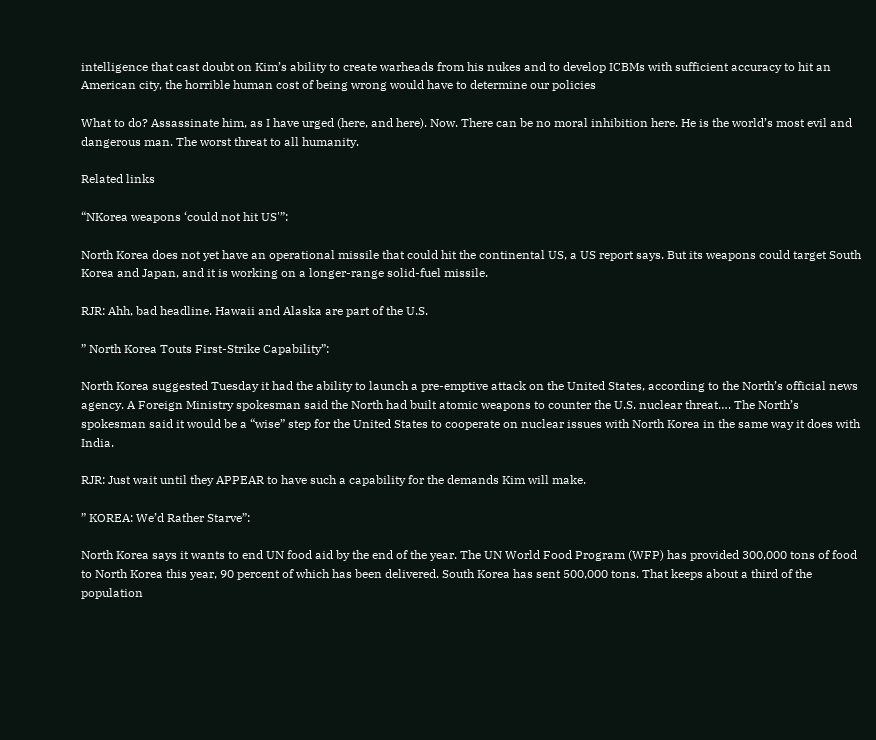intelligence that cast doubt on Kim’s ability to create warheads from his nukes and to develop ICBMs with sufficient accuracy to hit an American city, the horrible human cost of being wrong would have to determine our policies

What to do? Assassinate him, as I have urged (here, and here). Now. There can be no moral inhibition here. He is the world’s most evil and dangerous man. The worst threat to all humanity.

Related links

“NKorea weapons ‘could not hit US'”:

North Korea does not yet have an operational missile that could hit the continental US, a US report says. But its weapons could target South Korea and Japan, and it is working on a longer-range solid-fuel missile.

RJR: Ahh, bad headline. Hawaii and Alaska are part of the U.S.

” North Korea Touts First-Strike Capability”:

North Korea suggested Tuesday it had the ability to launch a pre-emptive attack on the United States, according to the North’s official news agency. A Foreign Ministry spokesman said the North had built atomic weapons to counter the U.S. nuclear threat…. The North’s spokesman said it would be a “wise” step for the United States to cooperate on nuclear issues with North Korea in the same way it does with India.

RJR: Just wait until they APPEAR to have such a capability for the demands Kim will make.

” KOREA: We’d Rather Starve”:

North Korea says it wants to end UN food aid by the end of the year. The UN World Food Program (WFP) has provided 300,000 tons of food to North Korea this year, 90 percent of which has been delivered. South Korea has sent 500,000 tons. That keeps about a third of the population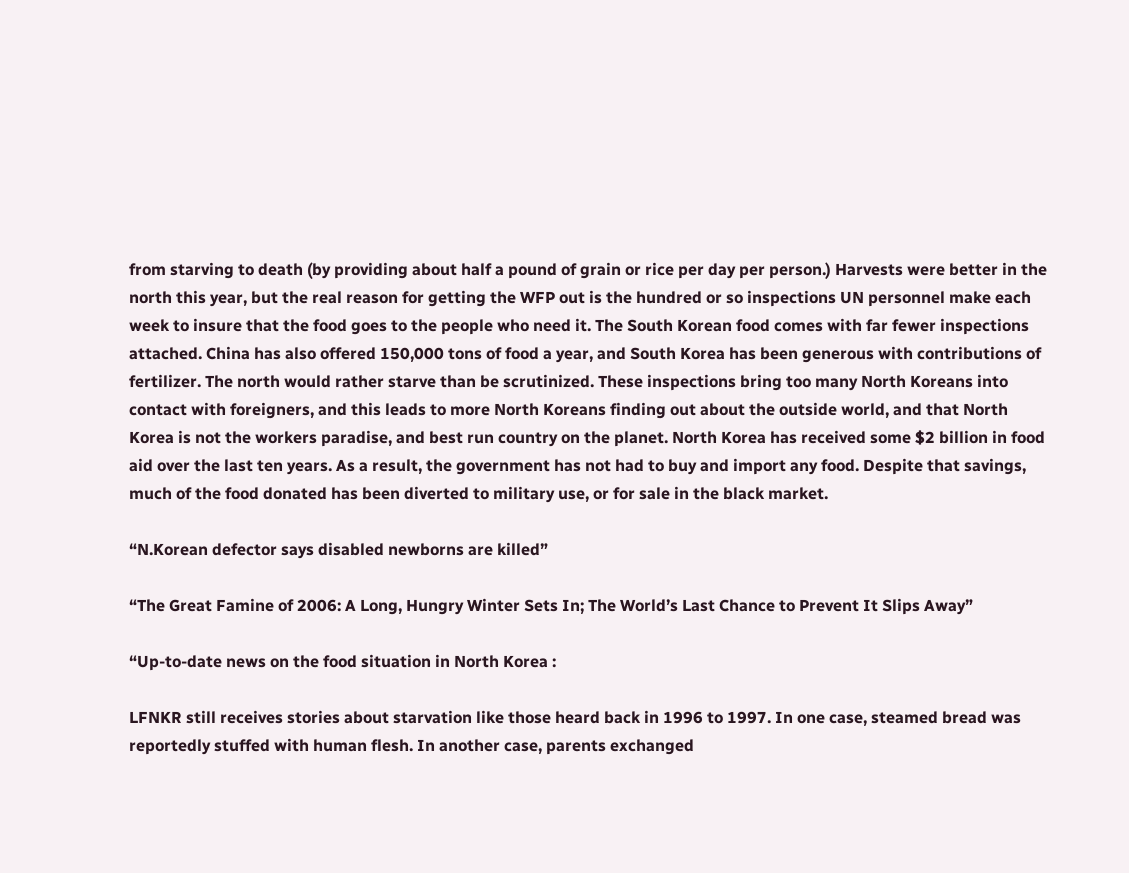from starving to death (by providing about half a pound of grain or rice per day per person.) Harvests were better in the north this year, but the real reason for getting the WFP out is the hundred or so inspections UN personnel make each week to insure that the food goes to the people who need it. The South Korean food comes with far fewer inspections attached. China has also offered 150,000 tons of food a year, and South Korea has been generous with contributions of fertilizer. The north would rather starve than be scrutinized. These inspections bring too many North Koreans into contact with foreigners, and this leads to more North Koreans finding out about the outside world, and that North Korea is not the workers paradise, and best run country on the planet. North Korea has received some $2 billion in food aid over the last ten years. As a result, the government has not had to buy and import any food. Despite that savings, much of the food donated has been diverted to military use, or for sale in the black market.

“N.Korean defector says disabled newborns are killed”

“The Great Famine of 2006: A Long, Hungry Winter Sets In; The World’s Last Chance to Prevent It Slips Away”

“Up-to-date news on the food situation in North Korea :

LFNKR still receives stories about starvation like those heard back in 1996 to 1997. In one case, steamed bread was reportedly stuffed with human flesh. In another case, parents exchanged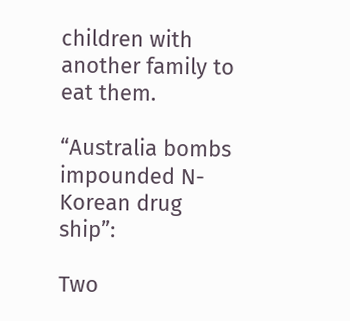children with another family to eat them.

“Australia bombs impounded N-Korean drug ship”:

Two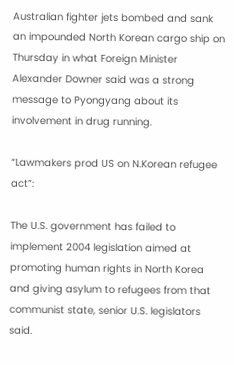Australian fighter jets bombed and sank an impounded North Korean cargo ship on Thursday in what Foreign Minister Alexander Downer said was a strong message to Pyongyang about its involvement in drug running.

“Lawmakers prod US on N.Korean refugee act”:

The U.S. government has failed to implement 2004 legislation aimed at promoting human rights in North Korea and giving asylum to refugees from that communist state, senior U.S. legislators said.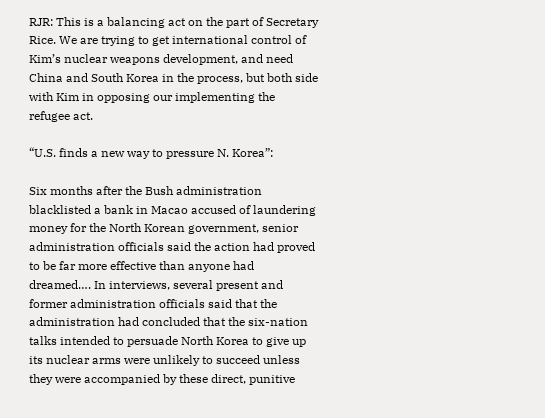RJR: This is a balancing act on the part of Secretary Rice. We are trying to get international control of Kim’s nuclear weapons development, and need China and South Korea in the process, but both side with Kim in opposing our implementing the refugee act.

“U.S. finds a new way to pressure N. Korea”:

Six months after the Bush administration blacklisted a bank in Macao accused of laundering money for the North Korean government, senior administration officials said the action had proved to be far more effective than anyone had dreamed…. In interviews, several present and former administration officials said that the administration had concluded that the six-nation talks intended to persuade North Korea to give up its nuclear arms were unlikely to succeed unless they were accompanied by these direct, punitive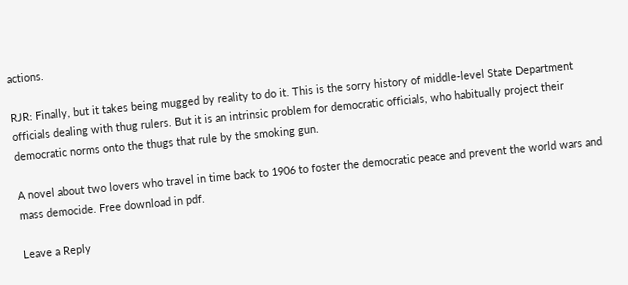actions.

RJR: Finally, but it takes being mugged by reality to do it. This is the sorry history of middle-level State Department officials dealing with thug rulers. But it is an intrinsic problem for democratic officials, who habitually project their democratic norms onto the thugs that rule by the smoking gun.

A novel about two lovers who travel in time back to 1906 to foster the democratic peace and prevent the world wars and mass democide. Free download in pdf.

Leave a Reply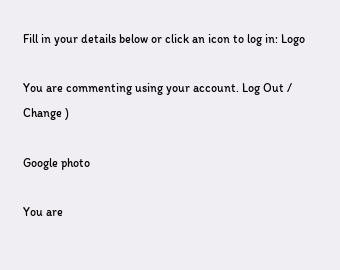Fill in your details below or click an icon to log in: Logo

You are commenting using your account. Log Out /  Change )

Google photo

You are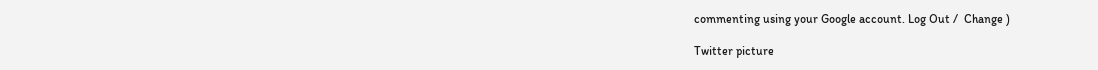commenting using your Google account. Log Out /  Change )

Twitter picture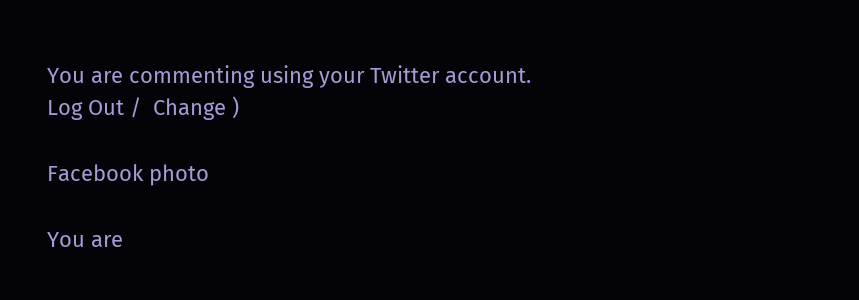You are commenting using your Twitter account. Log Out /  Change )

Facebook photo

You are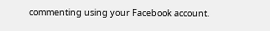commenting using your Facebook account.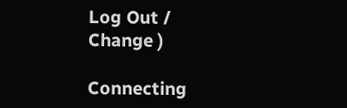Log Out /  Change )

Connecting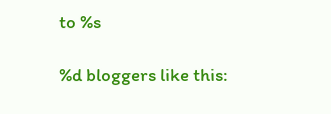to %s

%d bloggers like this: